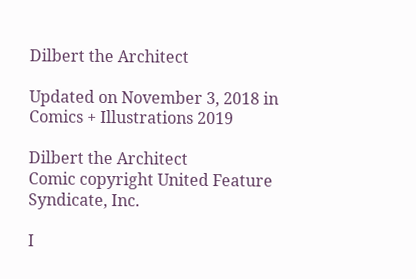Dilbert the Architect

Updated on November 3, 2018 in Comics + Illustrations 2019

Dilbert the Architect
Comic copyright United Feature Syndicate, Inc.

I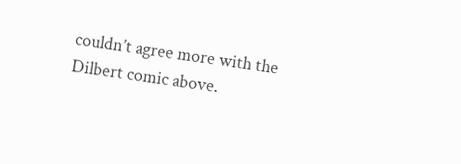couldn’t agree more with the Dilbert comic above.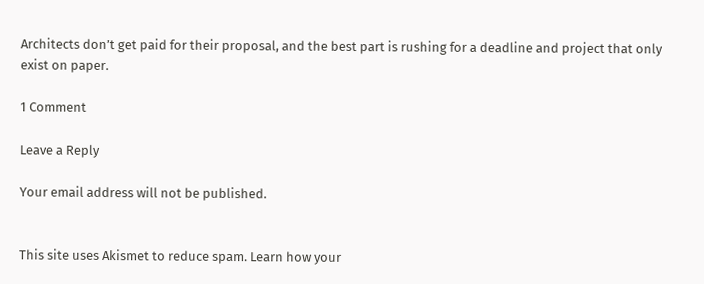Architects don’t get paid for their proposal, and the best part is rushing for a deadline and project that only exist on paper.

1 Comment

Leave a Reply

Your email address will not be published.


This site uses Akismet to reduce spam. Learn how your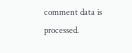comment data is processed.